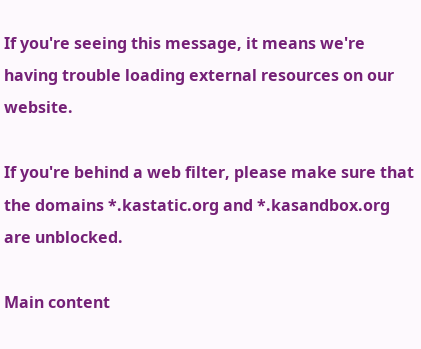If you're seeing this message, it means we're having trouble loading external resources on our website.

If you're behind a web filter, please make sure that the domains *.kastatic.org and *.kasandbox.org are unblocked.

Main content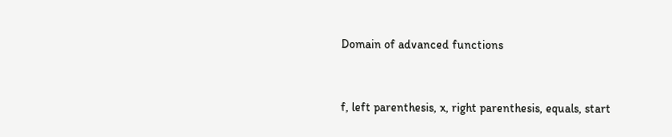Domain of advanced functions


f, left parenthesis, x, right parenthesis, equals, start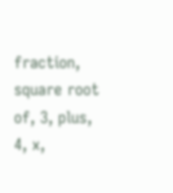fraction, square root of, 3, plus, 4, x,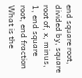end square root, divided by, square root of, x, minus, 1, end square root, end fraction
What is the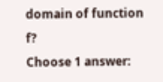domain of function f?
Choose 1 answer: